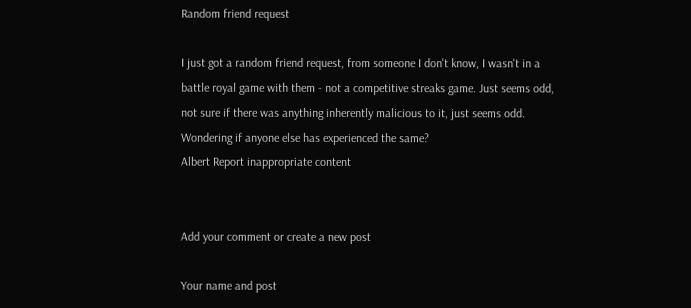Random friend request

I just got a random friend request, from someone I don't know, I wasn't in a battle royal game with them - not a competitive streaks game. Just seems odd, not sure if there was anything inherently malicious to it, just seems odd. Wondering if anyone else has experienced the same?
Albert Report inappropriate content


Add your comment or create a new post

Your name and post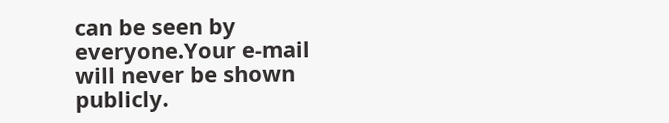can be seen by everyone.Your e-mail will never be shown publicly.